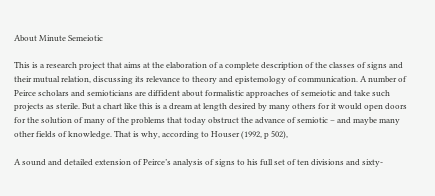About Minute Semeiotic

This is a research project that aims at the elaboration of a complete description of the classes of signs and their mutual relation, discussing its relevance to theory and epistemology of communication. A number of Peirce scholars and semioticians are diffident about formalistic approaches of semeiotic and take such projects as sterile. But a chart like this is a dream at length desired by many others for it would open doors for the solution of many of the problems that today obstruct the advance of semiotic – and maybe many other fields of knowledge. That is why, according to Houser (1992, p 502),

A sound and detailed extension of Peirce’s analysis of signs to his full set of ten divisions and sixty-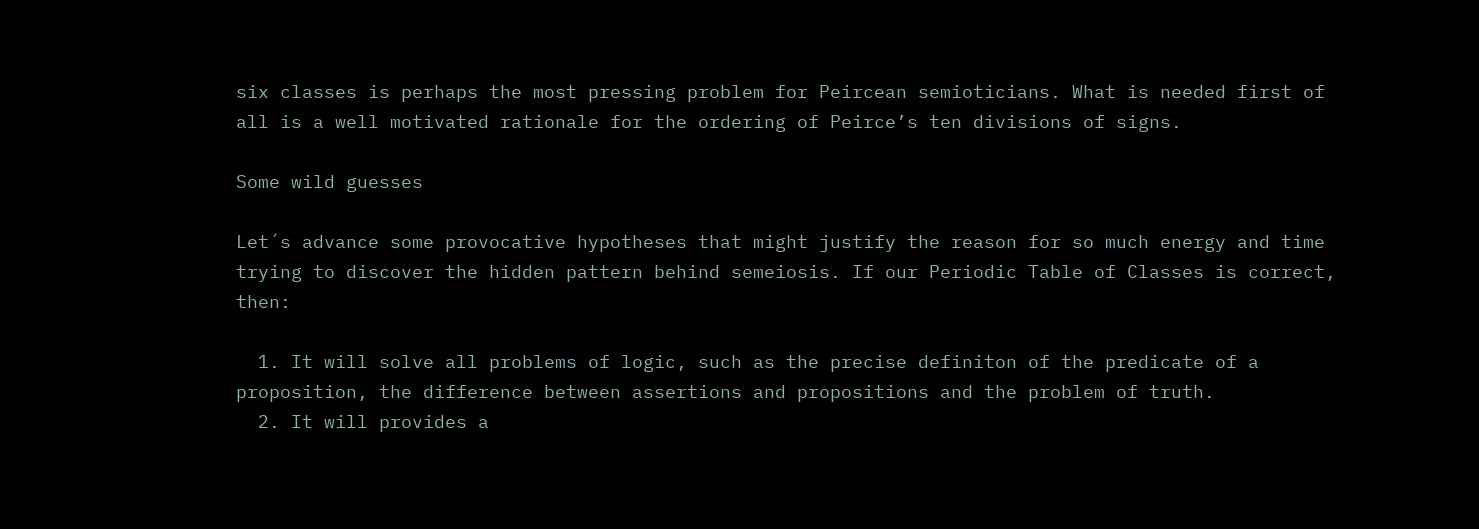six classes is perhaps the most pressing problem for Peircean semioticians. What is needed first of all is a well motivated rationale for the ordering of Peirce’s ten divisions of signs.

Some wild guesses

Let´s advance some provocative hypotheses that might justify the reason for so much energy and time trying to discover the hidden pattern behind semeiosis. If our Periodic Table of Classes is correct, then:

  1. It will solve all problems of logic, such as the precise definiton of the predicate of a proposition, the difference between assertions and propositions and the problem of truth.
  2. It will provides a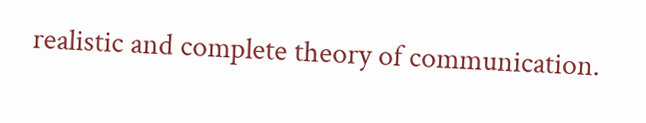realistic and complete theory of communication.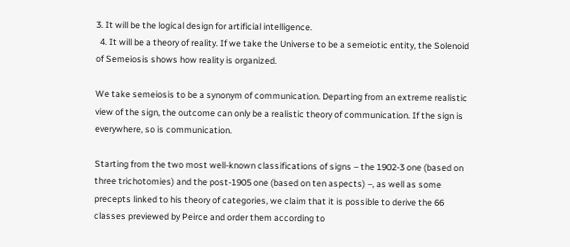3. It will be the logical design for artificial intelligence.
  4. It will be a theory of reality. If we take the Universe to be a semeiotic entity, the Solenoid of Semeiosis shows how reality is organized.

We take semeiosis to be a synonym of communication. Departing from an extreme realistic view of the sign, the outcome can only be a realistic theory of communication. If the sign is everywhere, so is communication.

Starting from the two most well-known classifications of signs – the 1902-3 one (based on three trichotomies) and the post-1905 one (based on ten aspects) –, as well as some precepts linked to his theory of categories, we claim that it is possible to derive the 66 classes previewed by Peirce and order them according to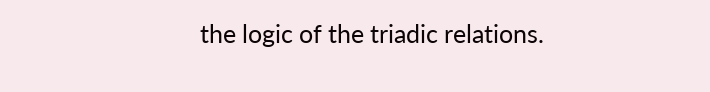the logic of the triadic relations.